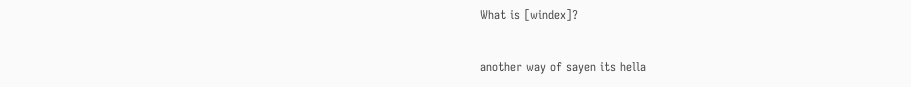What is [windex]?


another way of sayen its hella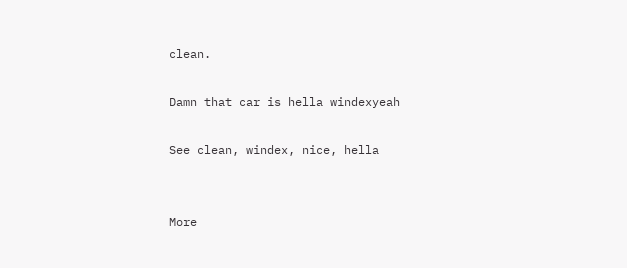clean.

Damn that car is hella windexyeah

See clean, windex, nice, hella


More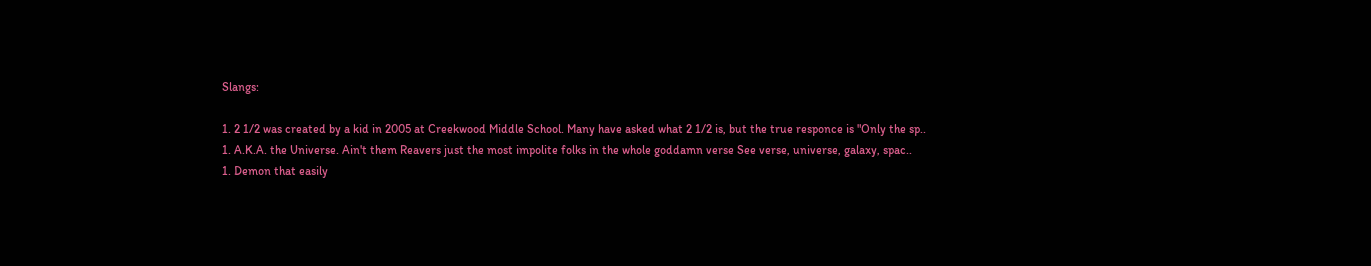Slangs:

1. 2 1/2 was created by a kid in 2005 at Creekwood Middle School. Many have asked what 2 1/2 is, but the true responce is "Only the sp..
1. A.K.A. the Universe. Ain't them Reavers just the most impolite folks in the whole goddamn verse See verse, universe, galaxy, spac..
1. Demon that easily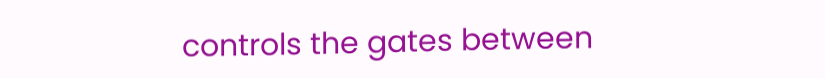controls the gates between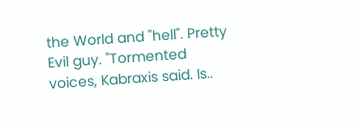the World and "hell". Pretty Evil guy. "Tormented voices, Kabraxis said. Is..